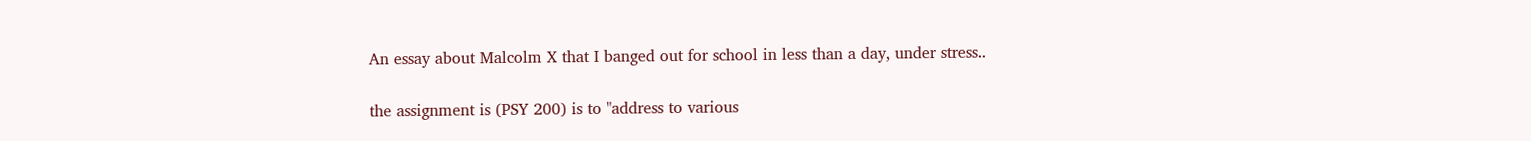An essay about Malcolm X that I banged out for school in less than a day, under stress..

the assignment is (PSY 200) is to "address to various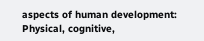aspects of human development: Physical, cognitive,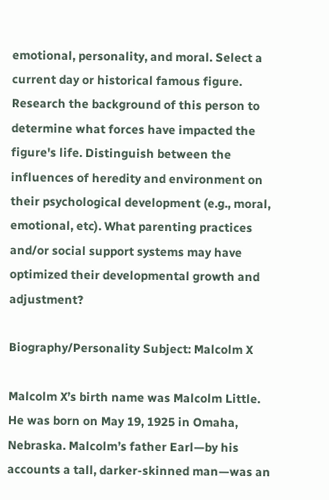emotional, personality, and moral. Select a current day or historical famous figure. Research the background of this person to determine what forces have impacted the figure's life. Distinguish between the influences of heredity and environment on their psychological development (e.g., moral, emotional, etc). What parenting practices and/or social support systems may have optimized their developmental growth and adjustment?

Biography/Personality Subject: Malcolm X

Malcolm X’s birth name was Malcolm Little. He was born on May 19, 1925 in Omaha, Nebraska. Malcolm’s father Earl—by his accounts a tall, darker-skinned man—was an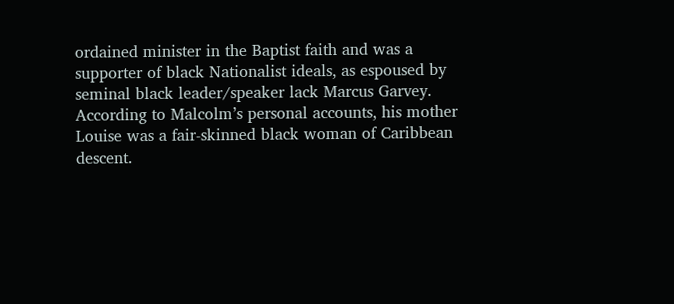ordained minister in the Baptist faith and was a supporter of black Nationalist ideals, as espoused by seminal black leader/speaker lack Marcus Garvey. According to Malcolm’s personal accounts, his mother Louise was a fair-skinned black woman of Caribbean descent.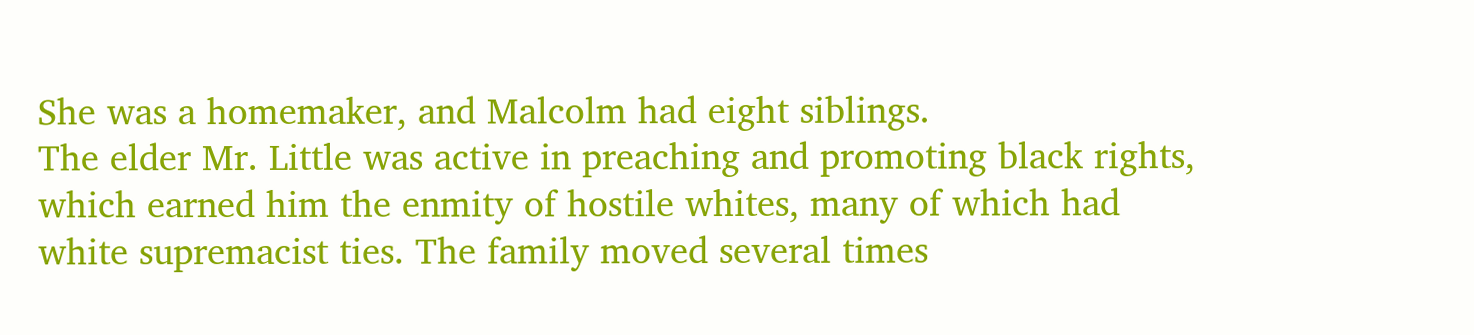She was a homemaker, and Malcolm had eight siblings.
The elder Mr. Little was active in preaching and promoting black rights, which earned him the enmity of hostile whites, many of which had white supremacist ties. The family moved several times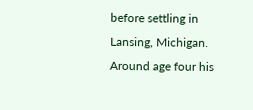before settling in Lansing, Michigan. Around age four his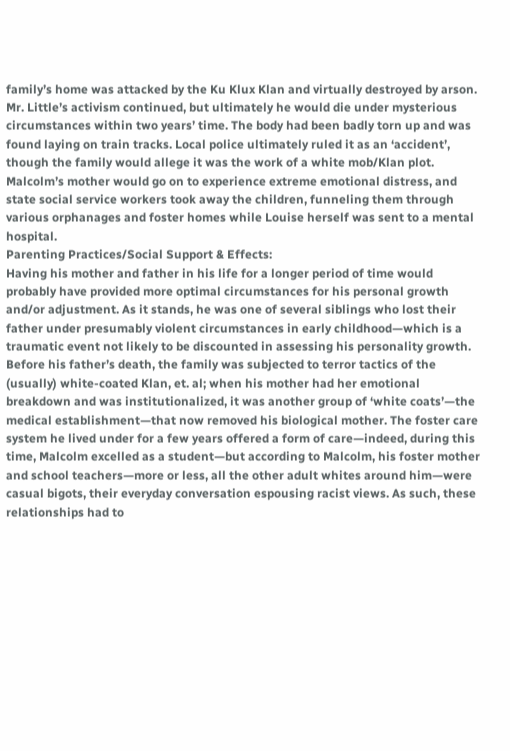family’s home was attacked by the Ku Klux Klan and virtually destroyed by arson. Mr. Little’s activism continued, but ultimately he would die under mysterious circumstances within two years’ time. The body had been badly torn up and was found laying on train tracks. Local police ultimately ruled it as an ‘accident’, though the family would allege it was the work of a white mob/Klan plot. Malcolm’s mother would go on to experience extreme emotional distress, and state social service workers took away the children, funneling them through various orphanages and foster homes while Louise herself was sent to a mental hospital.
Parenting Practices/Social Support & Effects:
Having his mother and father in his life for a longer period of time would probably have provided more optimal circumstances for his personal growth and/or adjustment. As it stands, he was one of several siblings who lost their father under presumably violent circumstances in early childhood—which is a traumatic event not likely to be discounted in assessing his personality growth. Before his father’s death, the family was subjected to terror tactics of the (usually) white-coated Klan, et. al; when his mother had her emotional breakdown and was institutionalized, it was another group of ‘white coats’—the medical establishment—that now removed his biological mother. The foster care system he lived under for a few years offered a form of care—indeed, during this time, Malcolm excelled as a student—but according to Malcolm, his foster mother and school teachers—more or less, all the other adult whites around him—were casual bigots, their everyday conversation espousing racist views. As such, these relationships had to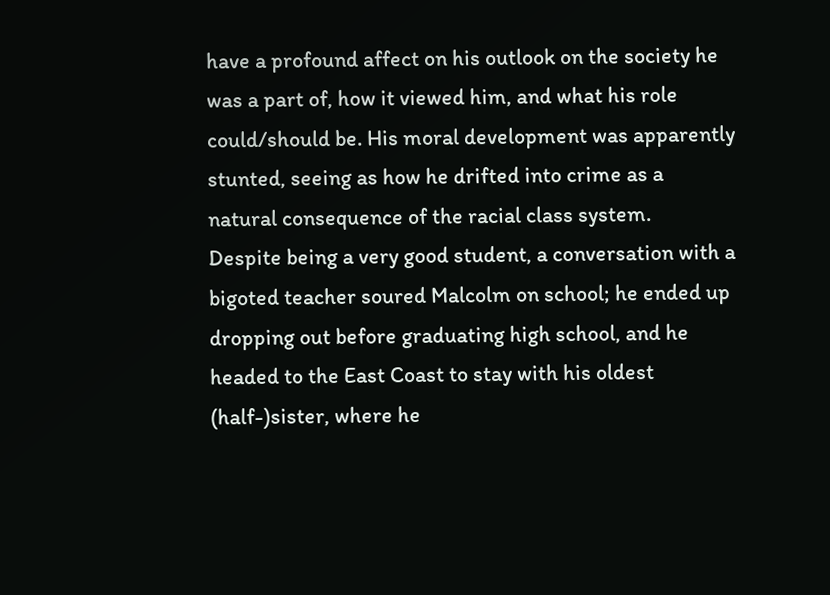have a profound affect on his outlook on the society he was a part of, how it viewed him, and what his role could/should be. His moral development was apparently stunted, seeing as how he drifted into crime as a natural consequence of the racial class system.
Despite being a very good student, a conversation with a bigoted teacher soured Malcolm on school; he ended up dropping out before graduating high school, and he headed to the East Coast to stay with his oldest (half-)sister, where he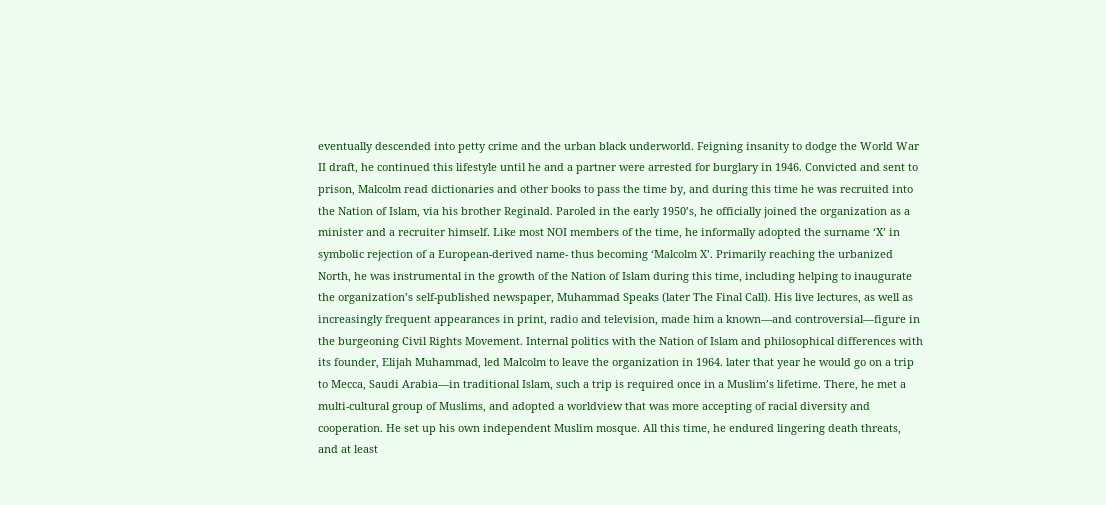eventually descended into petty crime and the urban black underworld. Feigning insanity to dodge the World War II draft, he continued this lifestyle until he and a partner were arrested for burglary in 1946. Convicted and sent to prison, Malcolm read dictionaries and other books to pass the time by, and during this time he was recruited into the Nation of Islam, via his brother Reginald. Paroled in the early 1950’s, he officially joined the organization as a minister and a recruiter himself. Like most NOI members of the time, he informally adopted the surname ‘X’ in symbolic rejection of a European-derived name- thus becoming ‘Malcolm X’. Primarily reaching the urbanized North, he was instrumental in the growth of the Nation of Islam during this time, including helping to inaugurate the organization’s self-published newspaper, Muhammad Speaks (later The Final Call). His live lectures, as well as increasingly frequent appearances in print, radio and television, made him a known—and controversial—figure in the burgeoning Civil Rights Movement. Internal politics with the Nation of Islam and philosophical differences with its founder, Elijah Muhammad, led Malcolm to leave the organization in 1964. later that year he would go on a trip to Mecca, Saudi Arabia—in traditional Islam, such a trip is required once in a Muslim’s lifetime. There, he met a multi-cultural group of Muslims, and adopted a worldview that was more accepting of racial diversity and cooperation. He set up his own independent Muslim mosque. All this time, he endured lingering death threats, and at least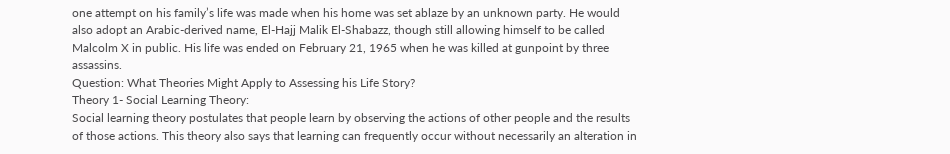one attempt on his family’s life was made when his home was set ablaze by an unknown party. He would also adopt an Arabic-derived name, El-Hajj Malik El-Shabazz, though still allowing himself to be called Malcolm X in public. His life was ended on February 21, 1965 when he was killed at gunpoint by three assassins.
Question: What Theories Might Apply to Assessing his Life Story?
Theory 1- Social Learning Theory:
Social learning theory postulates that people learn by observing the actions of other people and the results of those actions. This theory also says that learning can frequently occur without necessarily an alteration in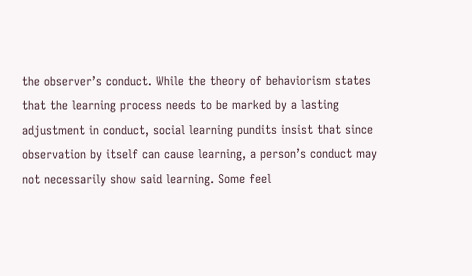the observer’s conduct. While the theory of behaviorism states that the learning process needs to be marked by a lasting adjustment in conduct, social learning pundits insist that since observation by itself can cause learning, a person’s conduct may not necessarily show said learning. Some feel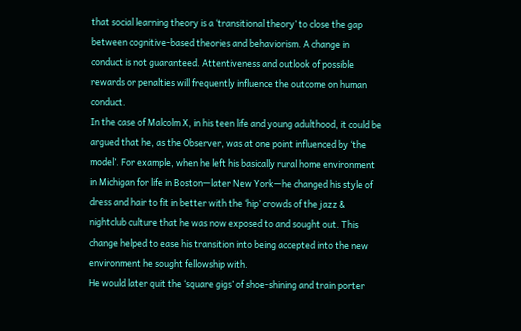that social learning theory is a ‘transitional theory’ to close the gap between cognitive-based theories and behaviorism. A change in conduct is not guaranteed. Attentiveness and outlook of possible rewards or penalties will frequently influence the outcome on human conduct.
In the case of Malcolm X, in his teen life and young adulthood, it could be argued that he, as the Observer, was at one point influenced by ‘the model’. For example, when he left his basically rural home environment in Michigan for life in Boston—later New York—he changed his style of dress and hair to fit in better with the ‘hip’ crowds of the jazz & nightclub culture that he was now exposed to and sought out. This change helped to ease his transition into being accepted into the new environment he sought fellowship with.
He would later quit the ‘square gigs’ of shoe-shining and train porter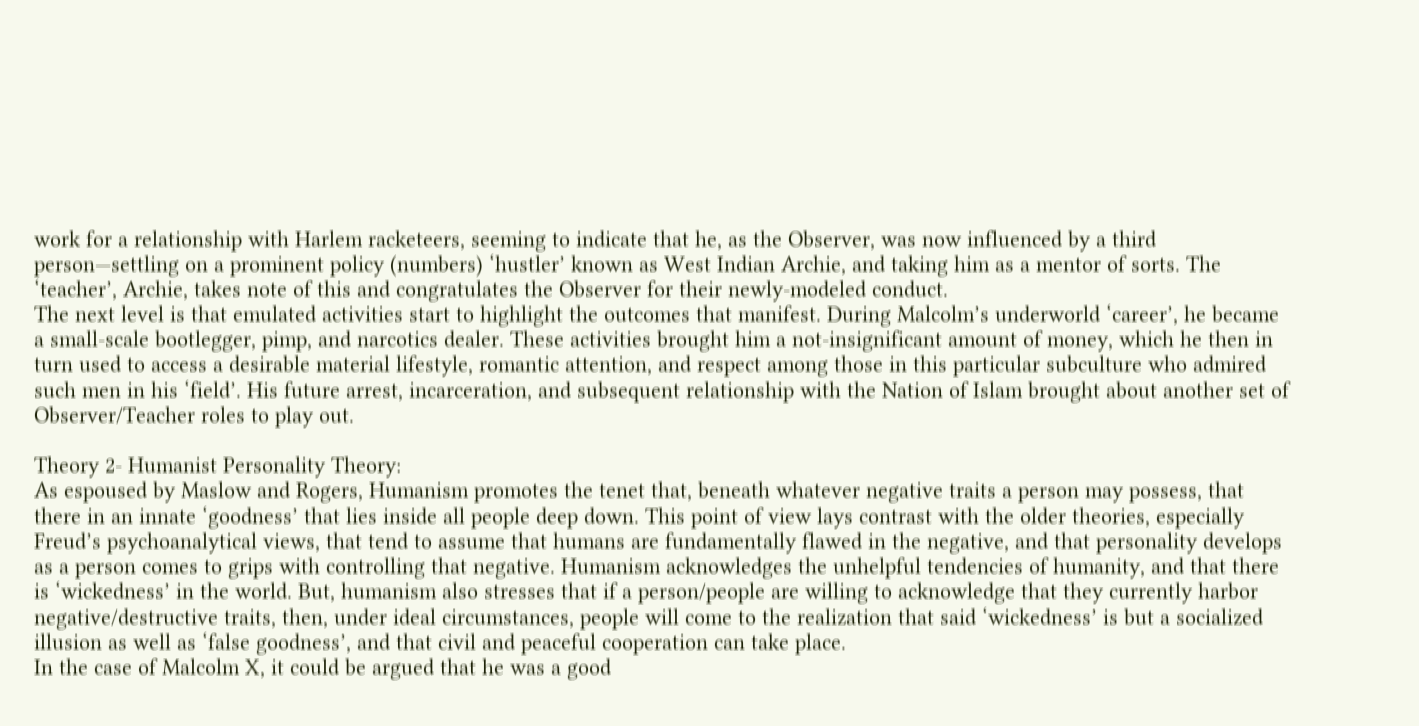work for a relationship with Harlem racketeers, seeming to indicate that he, as the Observer, was now influenced by a third person—settling on a prominent policy (numbers) ‘hustler’ known as West Indian Archie, and taking him as a mentor of sorts. The ‘teacher’, Archie, takes note of this and congratulates the Observer for their newly-modeled conduct.
The next level is that emulated activities start to highlight the outcomes that manifest. During Malcolm’s underworld ‘career’, he became a small-scale bootlegger, pimp, and narcotics dealer. These activities brought him a not-insignificant amount of money, which he then in turn used to access a desirable material lifestyle, romantic attention, and respect among those in this particular subculture who admired such men in his ‘field’. His future arrest, incarceration, and subsequent relationship with the Nation of Islam brought about another set of Observer/Teacher roles to play out.

Theory 2- Humanist Personality Theory:
As espoused by Maslow and Rogers, Humanism promotes the tenet that, beneath whatever negative traits a person may possess, that there in an innate ‘goodness’ that lies inside all people deep down. This point of view lays contrast with the older theories, especially Freud’s psychoanalytical views, that tend to assume that humans are fundamentally flawed in the negative, and that personality develops as a person comes to grips with controlling that negative. Humanism acknowledges the unhelpful tendencies of humanity, and that there is ‘wickedness’ in the world. But, humanism also stresses that if a person/people are willing to acknowledge that they currently harbor negative/destructive traits, then, under ideal circumstances, people will come to the realization that said ‘wickedness’ is but a socialized illusion as well as ‘false goodness’, and that civil and peaceful cooperation can take place.
In the case of Malcolm X, it could be argued that he was a good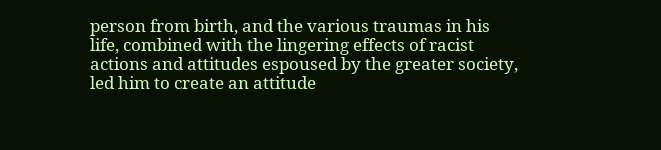person from birth, and the various traumas in his life, combined with the lingering effects of racist actions and attitudes espoused by the greater society, led him to create an attitude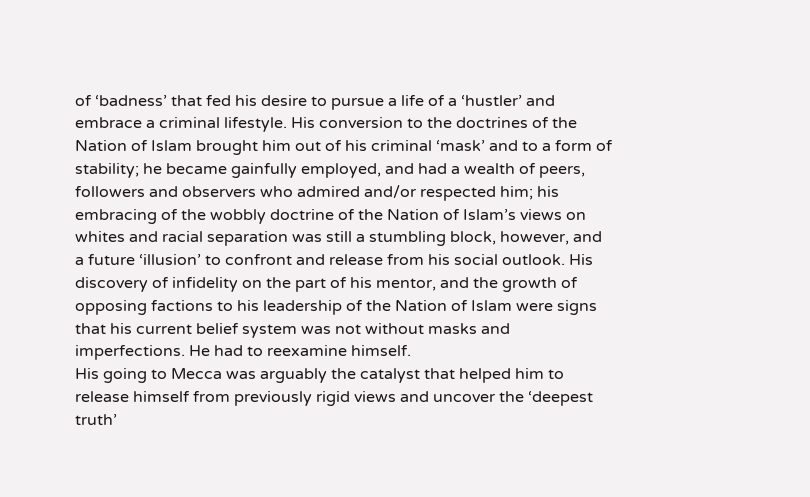of ‘badness’ that fed his desire to pursue a life of a ‘hustler’ and embrace a criminal lifestyle. His conversion to the doctrines of the Nation of Islam brought him out of his criminal ‘mask’ and to a form of stability; he became gainfully employed, and had a wealth of peers, followers and observers who admired and/or respected him; his embracing of the wobbly doctrine of the Nation of Islam’s views on whites and racial separation was still a stumbling block, however, and a future ‘illusion’ to confront and release from his social outlook. His discovery of infidelity on the part of his mentor, and the growth of opposing factions to his leadership of the Nation of Islam were signs that his current belief system was not without masks and imperfections. He had to reexamine himself.
His going to Mecca was arguably the catalyst that helped him to release himself from previously rigid views and uncover the ‘deepest truth’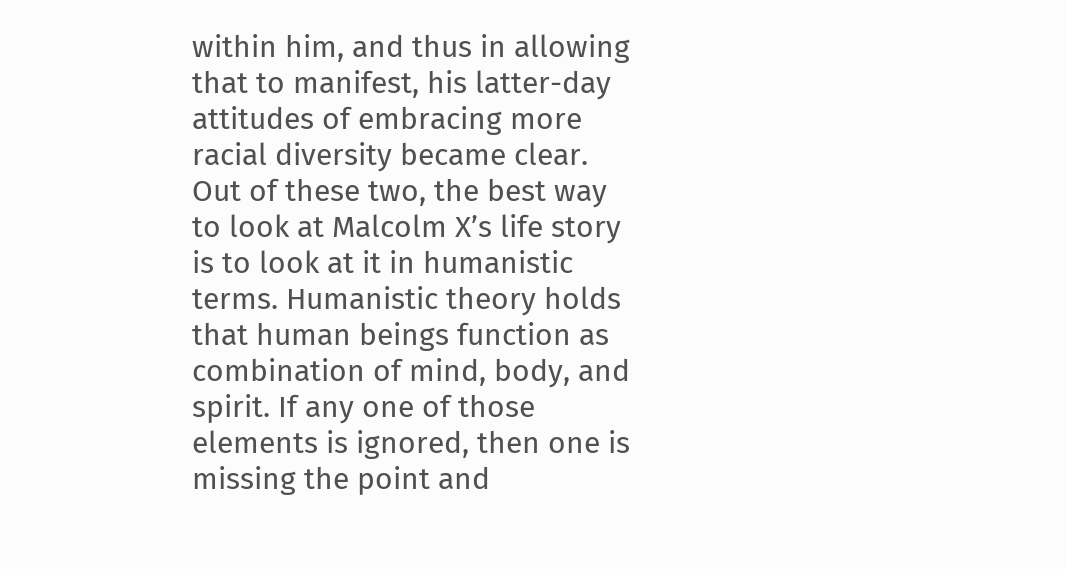within him, and thus in allowing that to manifest, his latter-day attitudes of embracing more racial diversity became clear.
Out of these two, the best way to look at Malcolm X’s life story is to look at it in humanistic terms. Humanistic theory holds that human beings function as combination of mind, body, and spirit. If any one of those elements is ignored, then one is missing the point and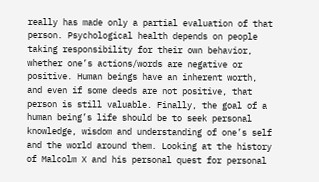really has made only a partial evaluation of that person. Psychological health depends on people taking responsibility for their own behavior, whether one’s actions/words are negative or positive. Human beings have an inherent worth, and even if some deeds are not positive, that person is still valuable. Finally, the goal of a human being’s life should be to seek personal knowledge, wisdom and understanding of one’s self and the world around them. Looking at the history of Malcolm X and his personal quest for personal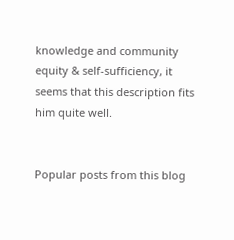knowledge and community equity & self-sufficiency, it seems that this description fits him quite well.


Popular posts from this blog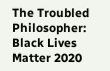The Troubled Philosopher: Black Lives Matter 2020